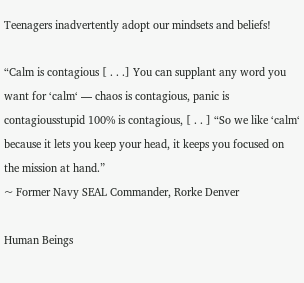Teenagers inadvertently adopt our mindsets and beliefs!

“Calm is contagious [ . . .] You can supplant any word you want for ‘calm‘ — chaos is contagious, panic is contagiousstupid 100% is contagious, [ . . ] “So we like ‘calm‘ because it lets you keep your head, it keeps you focused on the mission at hand.”
~ Former Navy SEAL Commander, Rorke Denver

Human Beings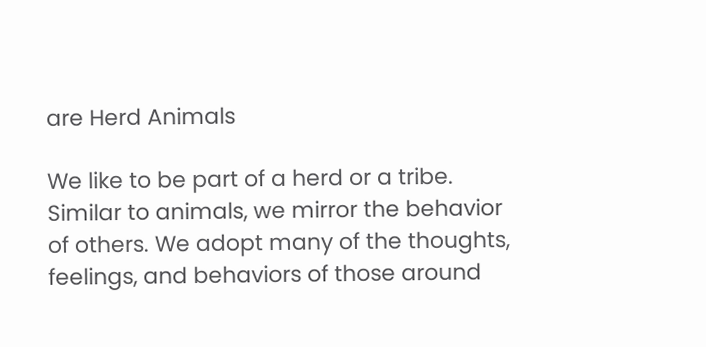are Herd Animals

We like to be part of a herd or a tribe. Similar to animals, we mirror the behavior of others. We adopt many of the thoughts, feelings, and behaviors of those around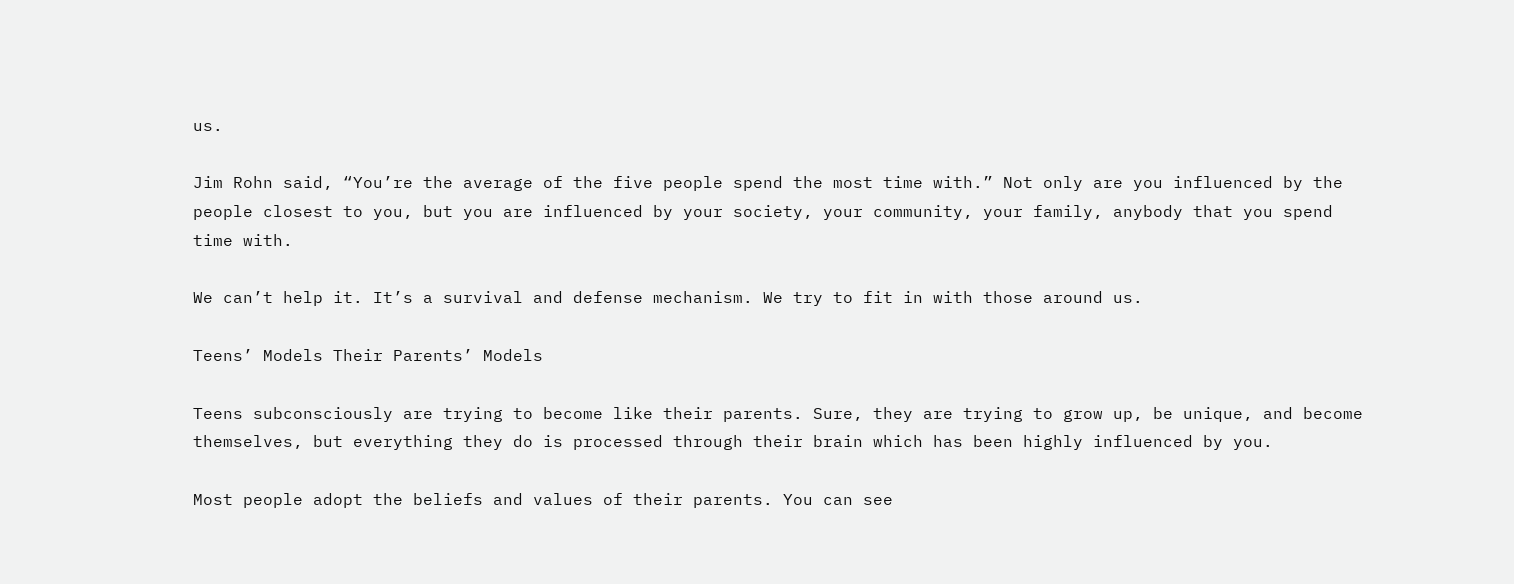us.

Jim Rohn said, “You’re the average of the five people spend the most time with.” Not only are you influenced by the people closest to you, but you are influenced by your society, your community, your family, anybody that you spend time with.

We can’t help it. It’s a survival and defense mechanism. We try to fit in with those around us.

Teens’ Models Their Parents’ Models

Teens subconsciously are trying to become like their parents. Sure, they are trying to grow up, be unique, and become themselves, but everything they do is processed through their brain which has been highly influenced by you.

Most people adopt the beliefs and values of their parents. You can see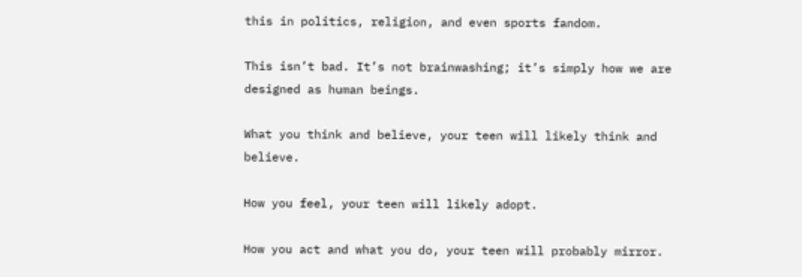this in politics, religion, and even sports fandom.

This isn’t bad. It’s not brainwashing; it’s simply how we are designed as human beings.

What you think and believe, your teen will likely think and believe.

How you feel, your teen will likely adopt.

How you act and what you do, your teen will probably mirror.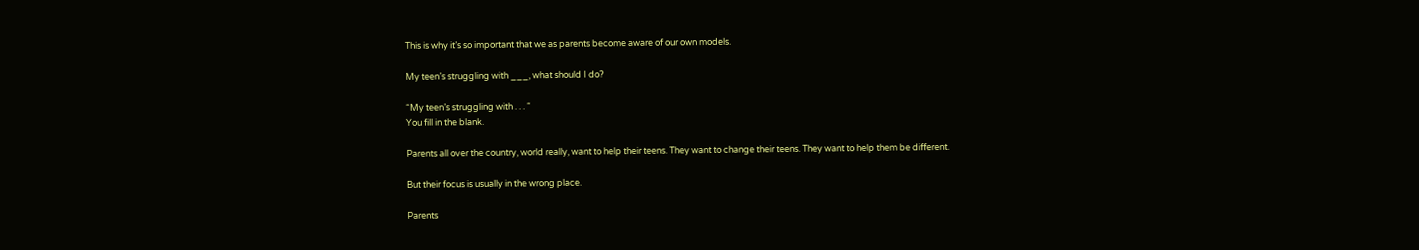This is why it’s so important that we as parents become aware of our own models.

My teen’s struggling with ___, what should I do?

“My teen’s struggling with . . . “
You fill in the blank.

Parents all over the country, world really, want to help their teens. They want to change their teens. They want to help them be different.

But their focus is usually in the wrong place.

Parents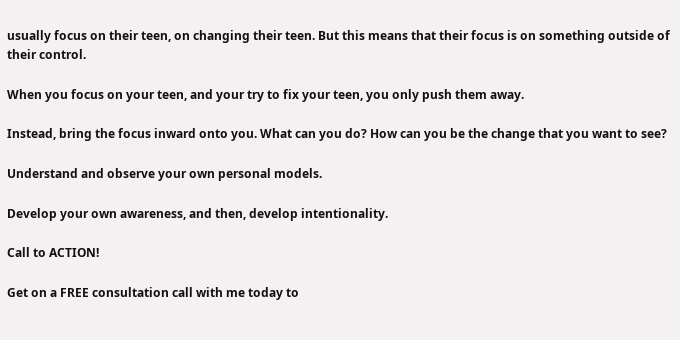usually focus on their teen, on changing their teen. But this means that their focus is on something outside of their control.

When you focus on your teen, and your try to fix your teen, you only push them away.

Instead, bring the focus inward onto you. What can you do? How can you be the change that you want to see?

Understand and observe your own personal models.

Develop your own awareness, and then, develop intentionality.

Call to ACTION!

Get on a FREE consultation call with me today to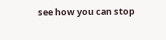see how you can stop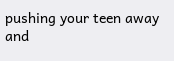pushing your teen away and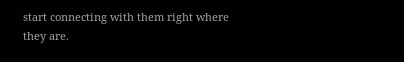start connecting with them right where they are.